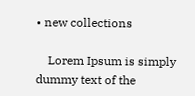• new collections

    Lorem Ipsum is simply dummy text of the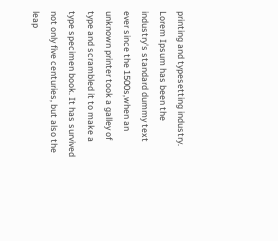printing and typesetting industry. Lorem Ipsum has been the industry's standard dummy text ever since the 1500s,when an unknown printer took a galley of type and scrambled it to make a type specimen book. It has survived not only five centuries, but also the leap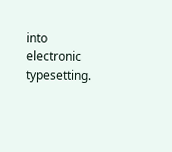into electronic typesetting.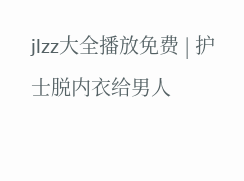jlzz大全播放免费 | 护士脱内衣给男人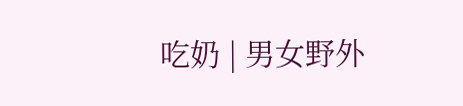吃奶 | 男女野外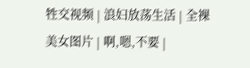牲交视频 | 浪妇放荡生活 | 全裸美女图片 | 啊,嗯,不要 |